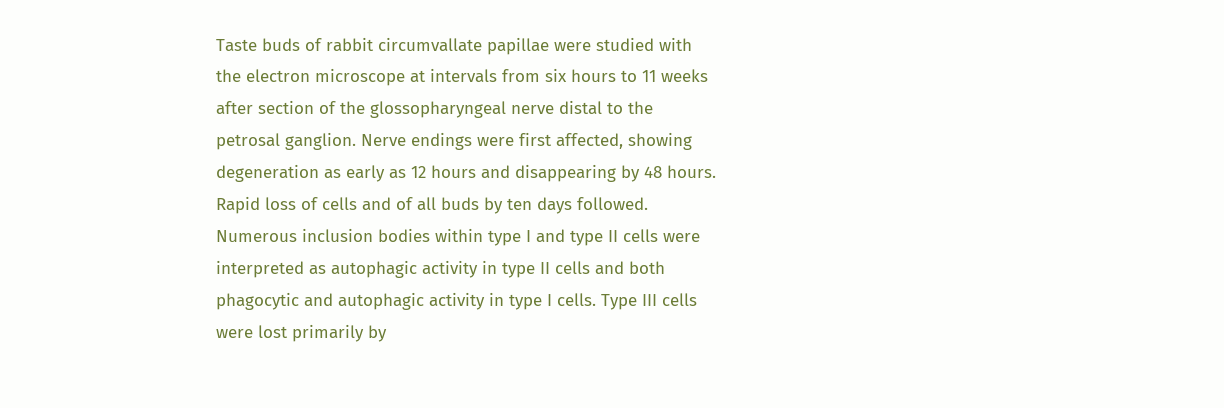Taste buds of rabbit circumvallate papillae were studied with the electron microscope at intervals from six hours to 11 weeks after section of the glossopharyngeal nerve distal to the petrosal ganglion. Nerve endings were first affected, showing degeneration as early as 12 hours and disappearing by 48 hours. Rapid loss of cells and of all buds by ten days followed. Numerous inclusion bodies within type I and type II cells were interpreted as autophagic activity in type II cells and both phagocytic and autophagic activity in type I cells. Type III cells were lost primarily by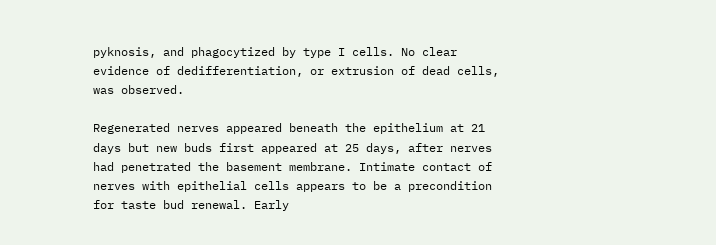pyknosis, and phagocytized by type I cells. No clear evidence of dedifferentiation, or extrusion of dead cells, was observed.

Regenerated nerves appeared beneath the epithelium at 21 days but new buds first appeared at 25 days, after nerves had penetrated the basement membrane. Intimate contact of nerves with epithelial cells appears to be a precondition for taste bud renewal. Early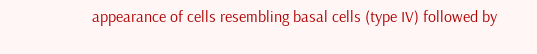appearance of cells resembling basal cells (type IV) followed by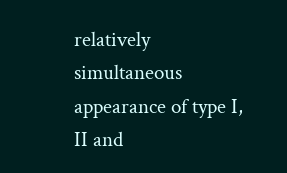relatively simultaneous appearance of type I, II and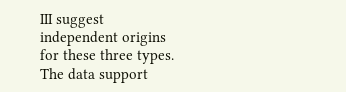III suggest independent origins for these three types. The data support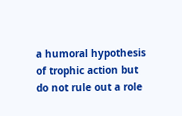a humoral hypothesis of trophic action but do not rule out a role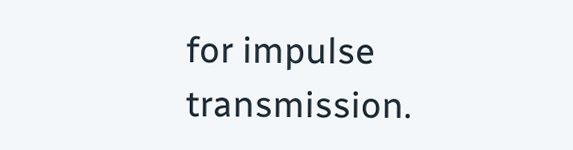for impulse transmission.